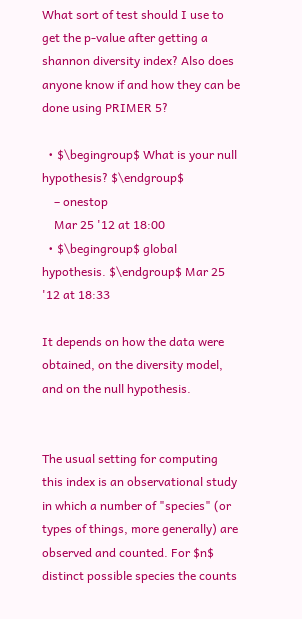What sort of test should I use to get the p-value after getting a shannon diversity index? Also does anyone know if and how they can be done using PRIMER 5?

  • $\begingroup$ What is your null hypothesis? $\endgroup$
    – onestop
    Mar 25 '12 at 18:00
  • $\begingroup$ global hypothesis. $\endgroup$ Mar 25 '12 at 18:33

It depends on how the data were obtained, on the diversity model, and on the null hypothesis.


The usual setting for computing this index is an observational study in which a number of "species" (or types of things, more generally) are observed and counted. For $n$ distinct possible species the counts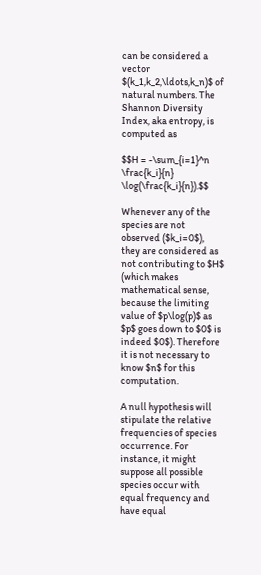can be considered a vector $(k_1,k_2,\ldots,k_n)$ of natural numbers. The Shannon Diversity Index, aka entropy, is computed as

$$H = -\sum_{i=1}^n \frac{k_i}{n} \log(\frac{k_i}{n}).$$

Whenever any of the species are not observed ($k_i=0$), they are considered as not contributing to $H$ (which makes mathematical sense, because the limiting value of $p\log(p)$ as $p$ goes down to $0$ is indeed $0$). Therefore it is not necessary to know $n$ for this computation.

A null hypothesis will stipulate the relative frequencies of species occurrence. For instance, it might suppose all possible species occur with equal frequency and have equal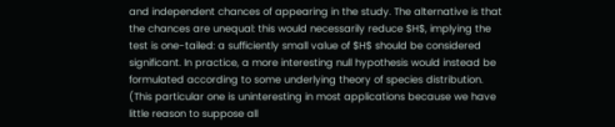and independent chances of appearing in the study. The alternative is that the chances are unequal: this would necessarily reduce $H$, implying the test is one-tailed: a sufficiently small value of $H$ should be considered significant. In practice, a more interesting null hypothesis would instead be formulated according to some underlying theory of species distribution. (This particular one is uninteresting in most applications because we have little reason to suppose all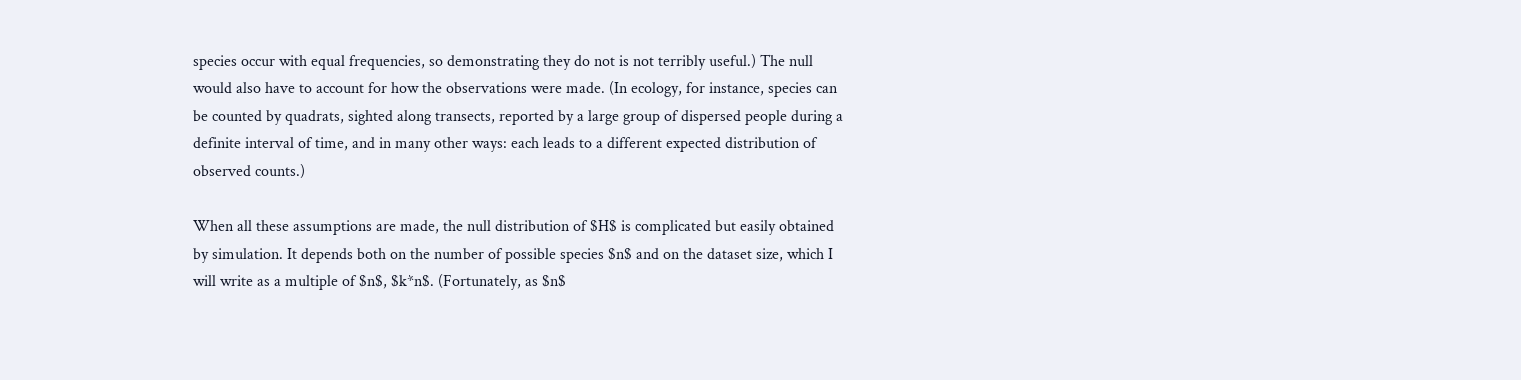species occur with equal frequencies, so demonstrating they do not is not terribly useful.) The null would also have to account for how the observations were made. (In ecology, for instance, species can be counted by quadrats, sighted along transects, reported by a large group of dispersed people during a definite interval of time, and in many other ways: each leads to a different expected distribution of observed counts.)

When all these assumptions are made, the null distribution of $H$ is complicated but easily obtained by simulation. It depends both on the number of possible species $n$ and on the dataset size, which I will write as a multiple of $n$, $k*n$. (Fortunately, as $n$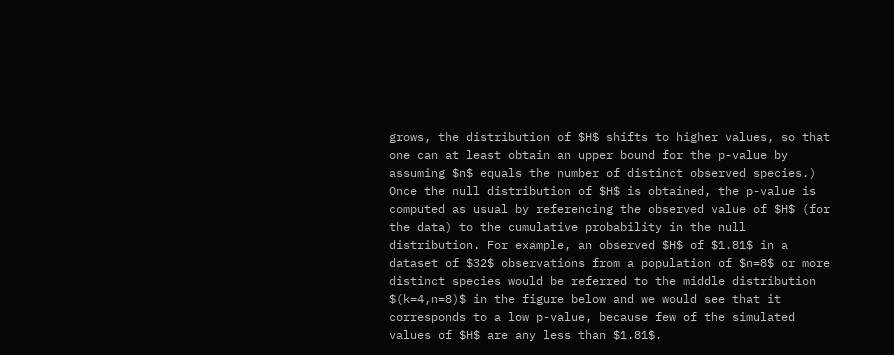grows, the distribution of $H$ shifts to higher values, so that one can at least obtain an upper bound for the p-value by assuming $n$ equals the number of distinct observed species.) Once the null distribution of $H$ is obtained, the p-value is computed as usual by referencing the observed value of $H$ (for the data) to the cumulative probability in the null distribution. For example, an observed $H$ of $1.81$ in a dataset of $32$ observations from a population of $n=8$ or more distinct species would be referred to the middle distribution $(k=4,n=8)$ in the figure below and we would see that it corresponds to a low p-value, because few of the simulated values of $H$ are any less than $1.81$.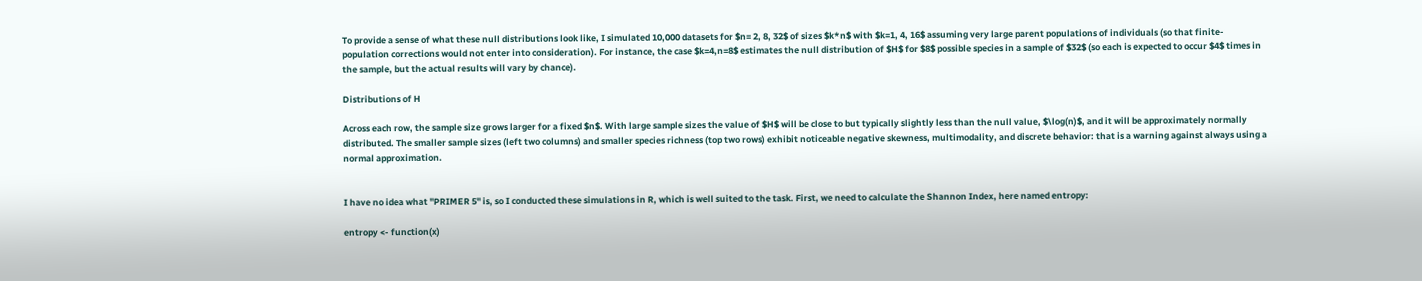To provide a sense of what these null distributions look like, I simulated 10,000 datasets for $n= 2, 8, 32$ of sizes $k*n$ with $k=1, 4, 16$ assuming very large parent populations of individuals (so that finite-population corrections would not enter into consideration). For instance, the case $k=4,n=8$ estimates the null distribution of $H$ for $8$ possible species in a sample of $32$ (so each is expected to occur $4$ times in the sample, but the actual results will vary by chance).

Distributions of H

Across each row, the sample size grows larger for a fixed $n$. With large sample sizes the value of $H$ will be close to but typically slightly less than the null value, $\log(n)$, and it will be approximately normally distributed. The smaller sample sizes (left two columns) and smaller species richness (top two rows) exhibit noticeable negative skewness, multimodality, and discrete behavior: that is a warning against always using a normal approximation.


I have no idea what "PRIMER 5" is, so I conducted these simulations in R, which is well suited to the task. First, we need to calculate the Shannon Index, here named entropy:

entropy <- function(x)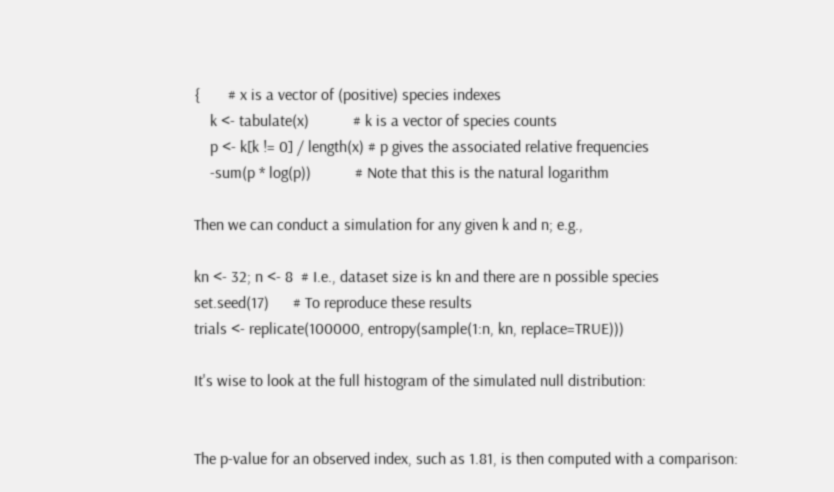{       # x is a vector of (positive) species indexes
    k <- tabulate(x)           # k is a vector of species counts
    p <- k[k != 0] / length(x) # p gives the associated relative frequencies
    -sum(p * log(p))           # Note that this is the natural logarithm

Then we can conduct a simulation for any given k and n; e.g.,

kn <- 32; n <- 8  # I.e., dataset size is kn and there are n possible species
set.seed(17)      # To reproduce these results
trials <- replicate(100000, entropy(sample(1:n, kn, replace=TRUE)))

It's wise to look at the full histogram of the simulated null distribution:


The p-value for an observed index, such as 1.81, is then computed with a comparison: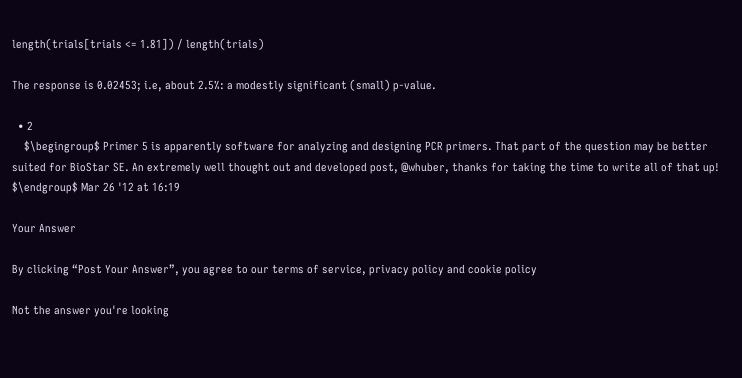length(trials[trials <= 1.81]) / length(trials)

The response is 0.02453; i.e, about 2.5%: a modestly significant (small) p-value.

  • 2
    $\begingroup$ Primer 5 is apparently software for analyzing and designing PCR primers. That part of the question may be better suited for BioStar SE. An extremely well thought out and developed post, @whuber, thanks for taking the time to write all of that up! $\endgroup$ Mar 26 '12 at 16:19

Your Answer

By clicking “Post Your Answer”, you agree to our terms of service, privacy policy and cookie policy

Not the answer you're looking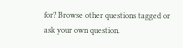for? Browse other questions tagged or ask your own question.